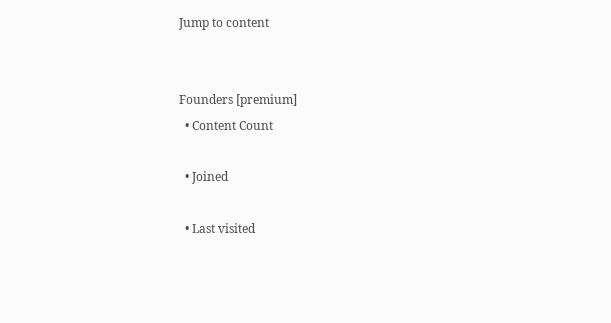Jump to content


Founders [premium]
  • Content Count

  • Joined

  • Last visited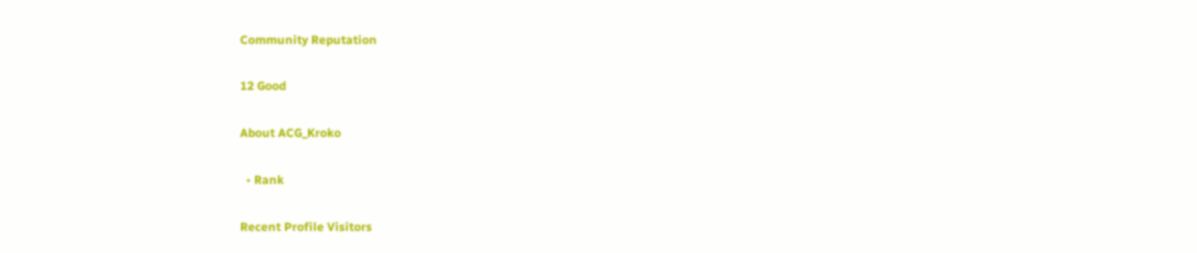Community Reputation

12 Good

About ACG_Kroko

  • Rank

Recent Profile Visitors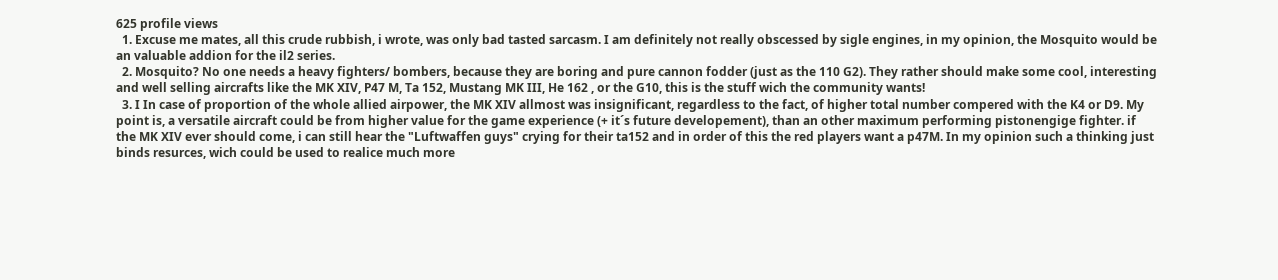625 profile views
  1. Excuse me mates, all this crude rubbish, i wrote, was only bad tasted sarcasm. I am definitely not really obscessed by sigle engines, in my opinion, the Mosquito would be an valuable addion for the il2 series.
  2. Mosquito? No one needs a heavy fighters/ bombers, because they are boring and pure cannon fodder (just as the 110 G2). They rather should make some cool, interesting and well selling aircrafts like the MK XIV, P47 M, Ta 152, Mustang MK III, He 162 , or the G10, this is the stuff wich the community wants!
  3. I In case of proportion of the whole allied airpower, the MK XIV allmost was insignificant, regardless to the fact, of higher total number compered with the K4 or D9. My point is, a versatile aircraft could be from higher value for the game experience (+ it´s future developement), than an other maximum performing pistonengige fighter. if the MK XIV ever should come, i can still hear the "Luftwaffen guys" crying for their ta152 and in order of this the red players want a p47M. In my opinion such a thinking just binds resurces, wich could be used to realice much more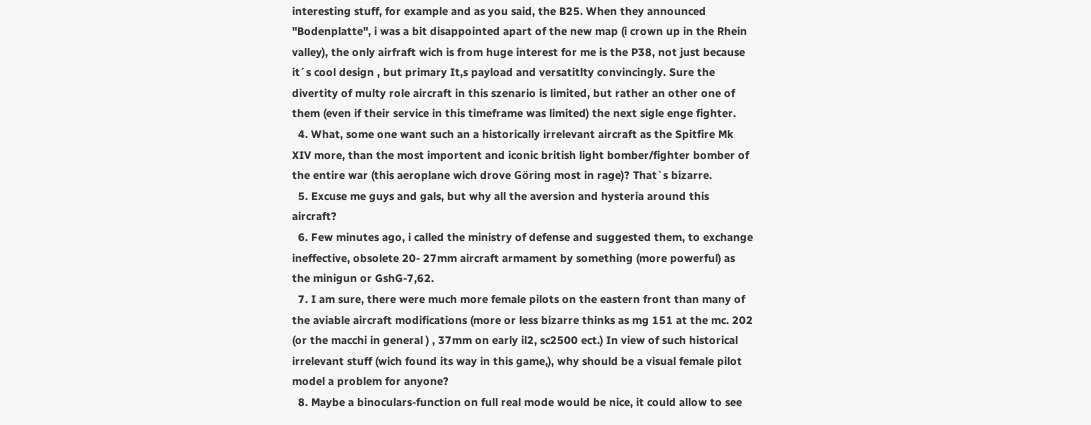interesting stuff, for example and as you said, the B25. When they announced "Bodenplatte", i was a bit disappointed apart of the new map (i crown up in the Rhein valley), the only airfraft wich is from huge interest for me is the P38, not just because it´s cool design , but primary It,s payload and versatitlty convincingly. Sure the divertity of multy role aircraft in this szenario is limited, but rather an other one of them (even if their service in this timeframe was limited) the next sigle enge fighter.
  4. What, some one want such an a historically irrelevant aircraft as the Spitfire Mk XIV more, than the most importent and iconic british light bomber/fighter bomber of the entire war (this aeroplane wich drove Göring most in rage)? That`s bizarre.
  5. Excuse me guys and gals, but why all the aversion and hysteria around this aircraft?
  6. Few minutes ago, i called the ministry of defense and suggested them, to exchange ineffective, obsolete 20- 27mm aircraft armament by something (more powerful) as the minigun or GshG-7,62.
  7. I am sure, there were much more female pilots on the eastern front than many of the aviable aircraft modifications (more or less bizarre thinks as mg 151 at the mc. 202 (or the macchi in general ) , 37mm on early il2, sc2500 ect.) In view of such historical irrelevant stuff (wich found its way in this game,), why should be a visual female pilot model a problem for anyone?
  8. Maybe a binoculars-function on full real mode would be nice, it could allow to see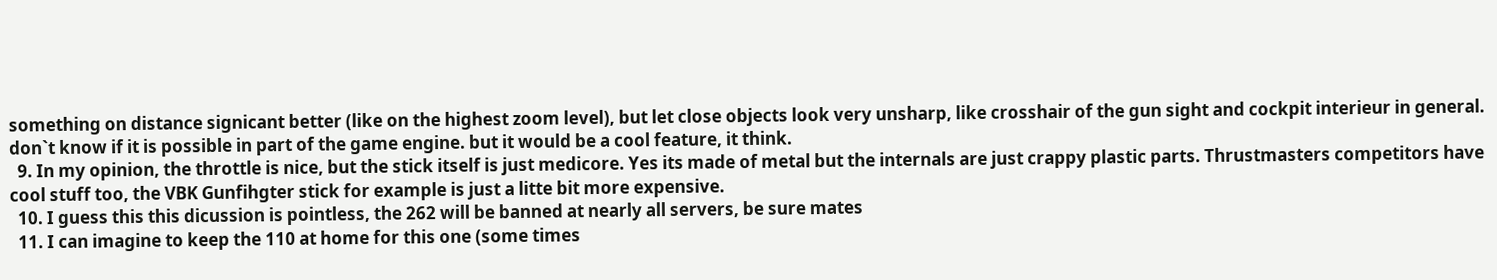something on distance signicant better (like on the highest zoom level), but let close objects look very unsharp, like crosshair of the gun sight and cockpit interieur in general. don`t know if it is possible in part of the game engine. but it would be a cool feature, it think.
  9. In my opinion, the throttle is nice, but the stick itself is just medicore. Yes its made of metal but the internals are just crappy plastic parts. Thrustmasters competitors have cool stuff too, the VBK Gunfihgter stick for example is just a litte bit more expensive.
  10. I guess this this dicussion is pointless, the 262 will be banned at nearly all servers, be sure mates
  11. I can imagine to keep the 110 at home for this one (some times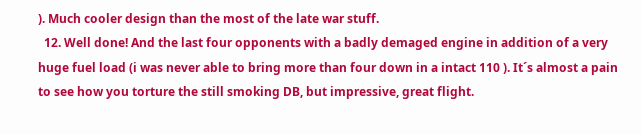). Much cooler design than the most of the late war stuff.
  12. Well done! And the last four opponents with a badly demaged engine in addition of a very huge fuel load (i was never able to bring more than four down in a intact 110 ). It´s almost a pain to see how you torture the still smoking DB, but impressive, great flight.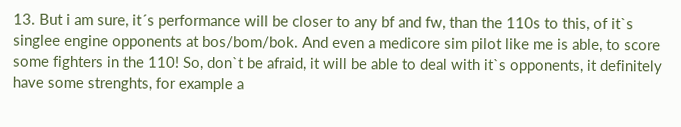13. But i am sure, it´s performance will be closer to any bf and fw, than the 110s to this, of it`s singlee engine opponents at bos/bom/bok. And even a medicore sim pilot like me is able, to score some fighters in the 110! So, don`t be afraid, it will be able to deal with it`s opponents, it definitely have some strenghts, for example a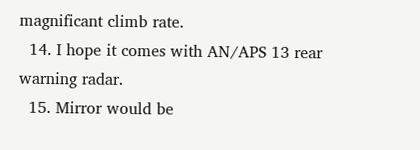magnificant climb rate.
  14. I hope it comes with AN/APS 13 rear warning radar.
  15. Mirror would be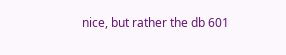nice, but rather the db 601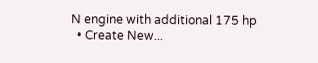N engine with additional 175 hp
  • Create New...